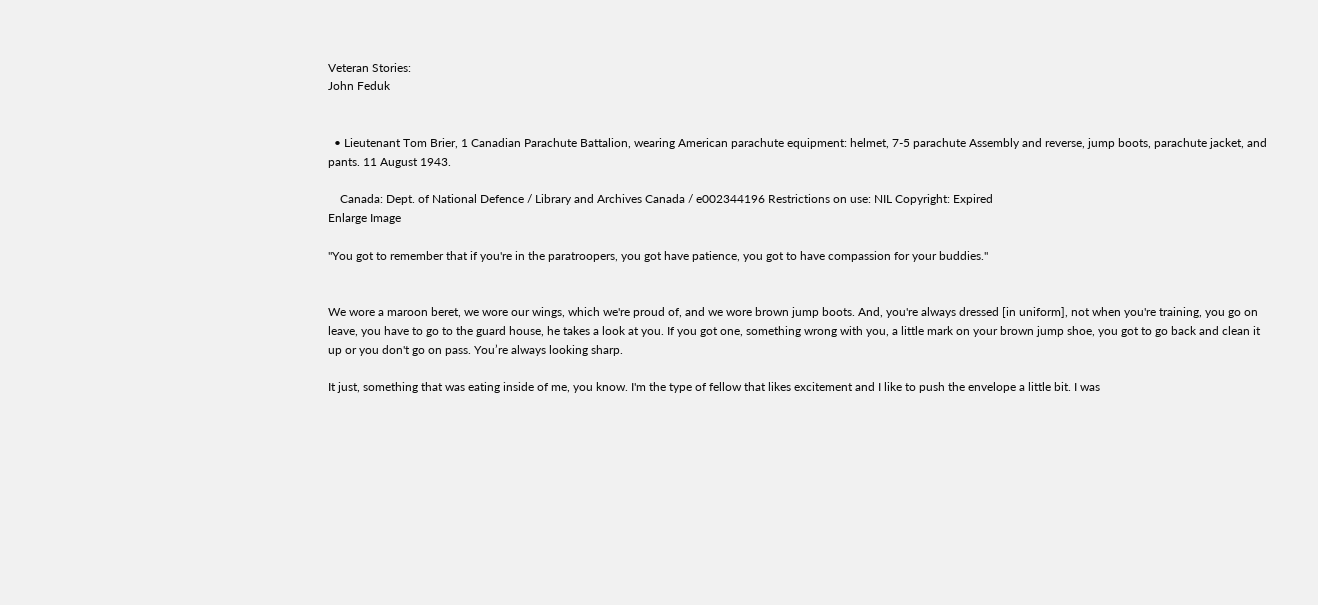Veteran Stories:
John Feduk


  • Lieutenant Tom Brier, 1 Canadian Parachute Battalion, wearing American parachute equipment: helmet, 7-5 parachute Assembly and reverse, jump boots, parachute jacket, and pants. 11 August 1943.

    Canada: Dept. of National Defence / Library and Archives Canada / e002344196 Restrictions on use: NIL Copyright: Expired
Enlarge Image

"You got to remember that if you're in the paratroopers, you got have patience, you got to have compassion for your buddies."


We wore a maroon beret, we wore our wings, which we're proud of, and we wore brown jump boots. And, you're always dressed [in uniform], not when you're training, you go on leave, you have to go to the guard house, he takes a look at you. If you got one, something wrong with you, a little mark on your brown jump shoe, you got to go back and clean it up or you don't go on pass. You’re always looking sharp.

It just, something that was eating inside of me, you know. I'm the type of fellow that likes excitement and I like to push the envelope a little bit. I was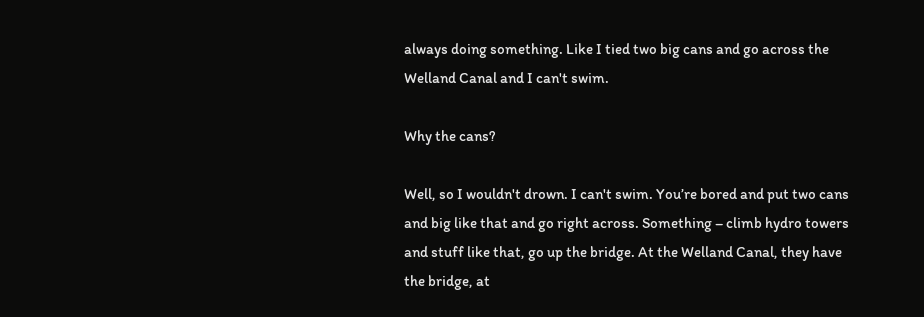always doing something. Like I tied two big cans and go across the Welland Canal and I can't swim.

Why the cans?

Well, so I wouldn't drown. I can't swim. You’re bored and put two cans and big like that and go right across. Something – climb hydro towers and stuff like that, go up the bridge. At the Welland Canal, they have the bridge, at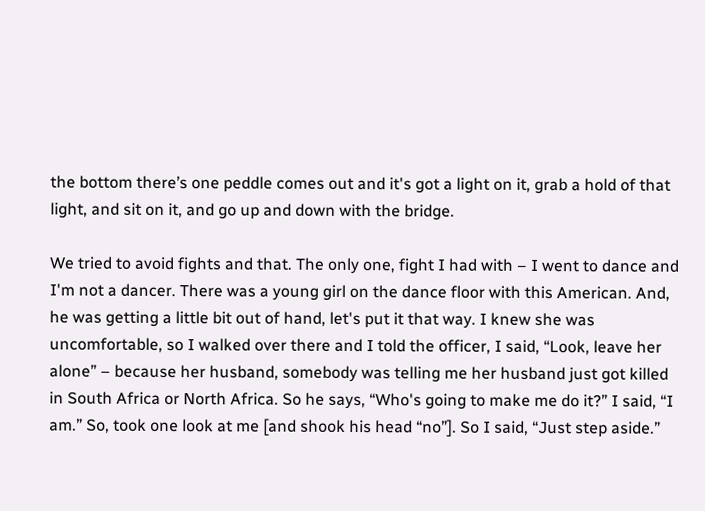the bottom there’s one peddle comes out and it's got a light on it, grab a hold of that light, and sit on it, and go up and down with the bridge.

We tried to avoid fights and that. The only one, fight I had with – I went to dance and I'm not a dancer. There was a young girl on the dance floor with this American. And, he was getting a little bit out of hand, let's put it that way. I knew she was uncomfortable, so I walked over there and I told the officer, I said, “Look, leave her alone” – because her husband, somebody was telling me her husband just got killed in South Africa or North Africa. So he says, “Who's going to make me do it?” I said, “I am.” So, took one look at me [and shook his head “no”]. So I said, “Just step aside.”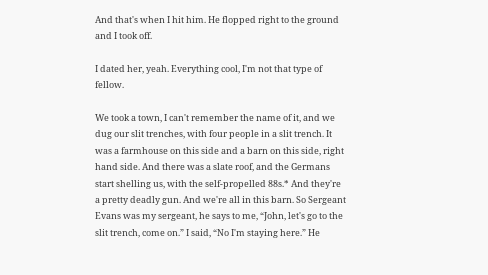And that's when I hit him. He flopped right to the ground and I took off.

I dated her, yeah. Everything cool, I'm not that type of fellow.

We took a town, I can't remember the name of it, and we dug our slit trenches, with four people in a slit trench. It was a farmhouse on this side and a barn on this side, right hand side. And there was a slate roof, and the Germans start shelling us, with the self-propelled 88s.* And they're a pretty deadly gun. And we're all in this barn. So Sergeant Evans was my sergeant, he says to me, “John, let's go to the slit trench, come on.” I said, “No I'm staying here.” He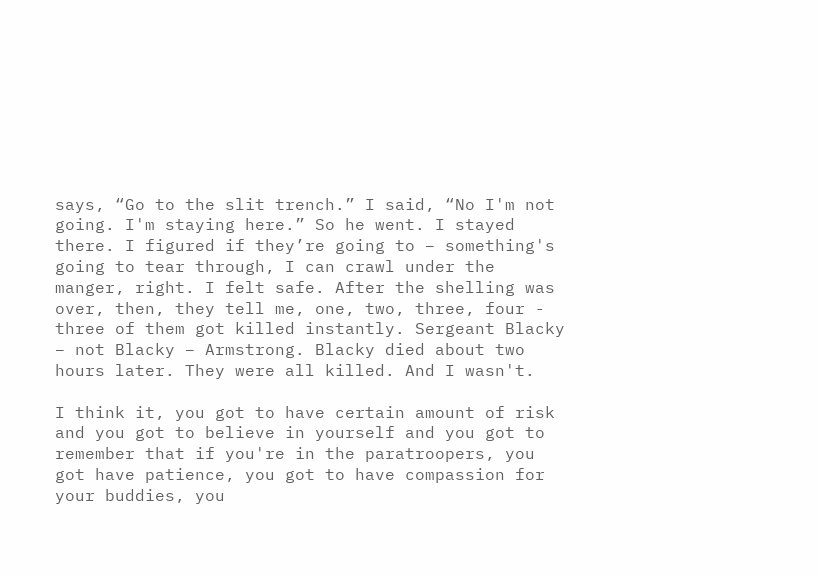says, “Go to the slit trench.” I said, “No I'm not going. I'm staying here.” So he went. I stayed there. I figured if they’re going to – something's going to tear through, I can crawl under the manger, right. I felt safe. After the shelling was over, then, they tell me, one, two, three, four - three of them got killed instantly. Sergeant Blacky – not Blacky – Armstrong. Blacky died about two hours later. They were all killed. And I wasn't.

I think it, you got to have certain amount of risk and you got to believe in yourself and you got to remember that if you're in the paratroopers, you got have patience, you got to have compassion for your buddies, you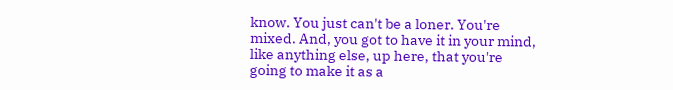know. You just can't be a loner. You're mixed. And, you got to have it in your mind, like anything else, up here, that you're going to make it as a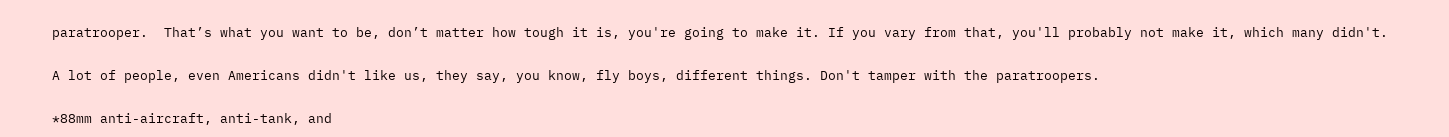paratrooper.  That’s what you want to be, don’t matter how tough it is, you're going to make it. If you vary from that, you'll probably not make it, which many didn't.

A lot of people, even Americans didn't like us, they say, you know, fly boys, different things. Don't tamper with the paratroopers.

*88mm anti-aircraft, anti-tank, and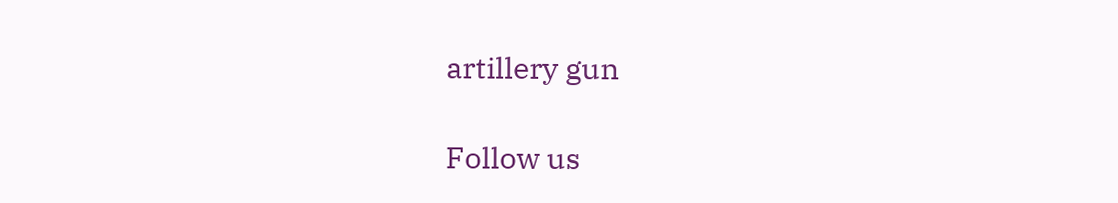artillery gun

Follow us